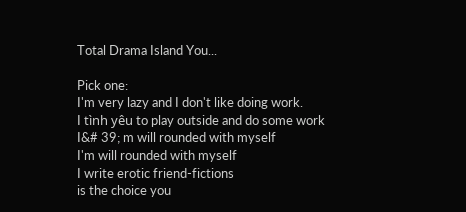Total Drama Island You...

Pick one:
I'm very lazy and I don't like doing work.
I tình yêu to play outside and do some work
I&# 39; m will rounded with myself
I'm will rounded with myself
I write erotic friend-fictions
is the choice you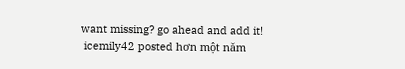want missing? go ahead and add it!
 icemily42 posted hơn một năm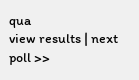qua
view results | next poll >>